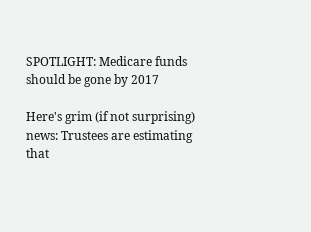SPOTLIGHT: Medicare funds should be gone by 2017

Here's grim (if not surprising) news: Trustees are estimating that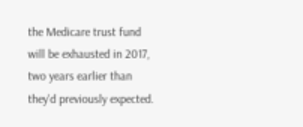the Medicare trust fund will be exhausted in 2017, two years earlier than they'd previously expected.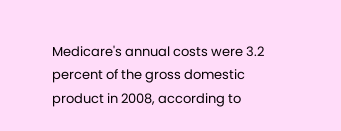Medicare's annual costs were 3.2 percent of the gross domestic product in 2008, according to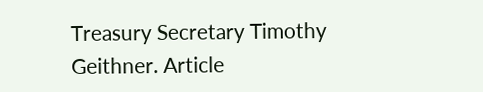Treasury Secretary Timothy Geithner. Article